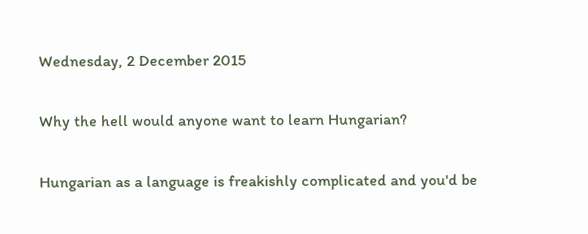Wednesday, 2 December 2015

Why the hell would anyone want to learn Hungarian?

Hungarian as a language is freakishly complicated and you'd be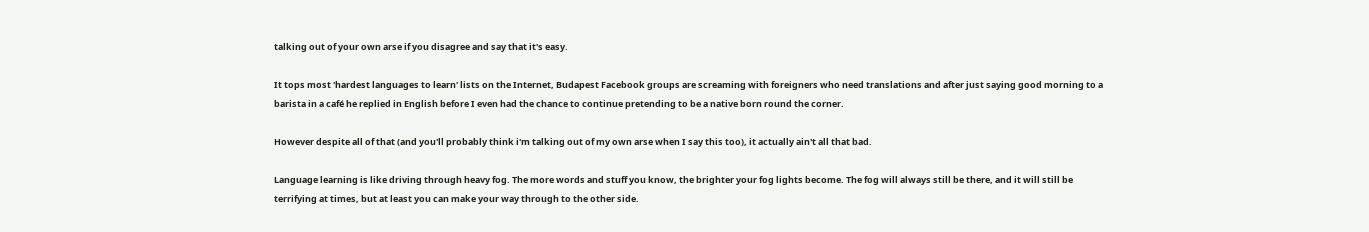talking out of your own arse if you disagree and say that it's easy.

It tops most 'hardest languages to learn' lists on the Internet, Budapest Facebook groups are screaming with foreigners who need translations and after just saying good morning to a barista in a café he replied in English before I even had the chance to continue pretending to be a native born round the corner.

However despite all of that (and you'll probably think i'm talking out of my own arse when I say this too), it actually ain't all that bad.

Language learning is like driving through heavy fog. The more words and stuff you know, the brighter your fog lights become. The fog will always still be there, and it will still be terrifying at times, but at least you can make your way through to the other side.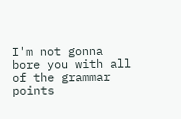I'm not gonna bore you with all of the grammar points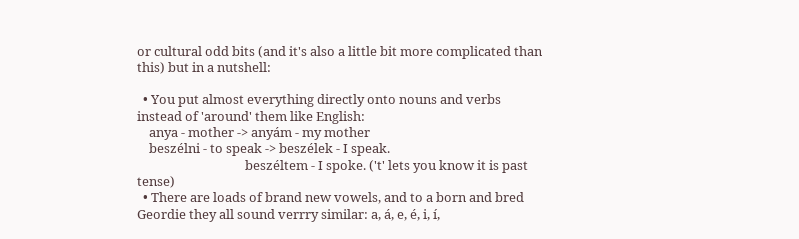or cultural odd bits (and it's also a little bit more complicated than this) but in a nutshell:

  • You put almost everything directly onto nouns and verbs instead of 'around' them like English:
    anya - mother -> anyám - my mother
    beszélni - to speak -> beszélek - I speak.
                                    beszéltem - I spoke. ('t' lets you know it is past tense)
  • There are loads of brand new vowels, and to a born and bred Geordie they all sound verrry similar: a, á, e, é, i, í,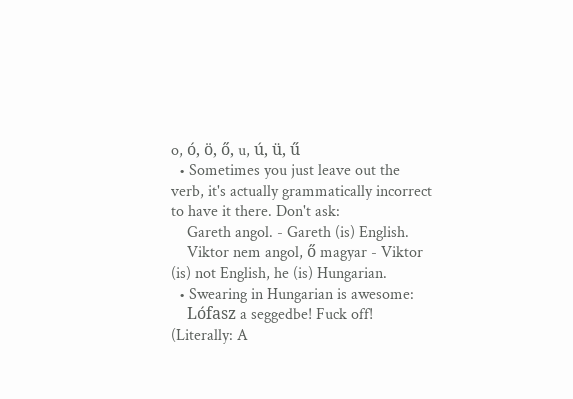o, ó, ö, ő, u, ú, ü, ű
  • Sometimes you just leave out the verb, it's actually grammatically incorrect to have it there. Don't ask:
    Gareth angol. - Gareth (is) English.
    Viktor nem angol, ő magyar - Viktor (is) not English, he (is) Hungarian.
  • Swearing in Hungarian is awesome:
    Lófasz a seggedbe! Fuck off! (Literally: A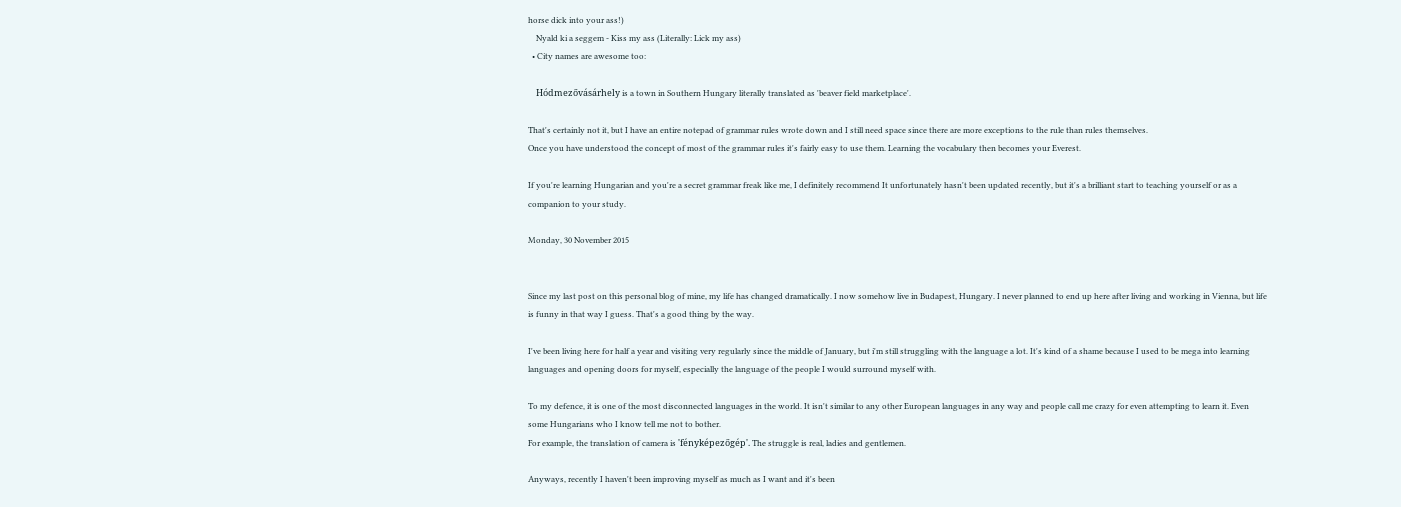horse dick into your ass!)
    Nyald ki a seggem - Kiss my ass (Literally: Lick my ass)
  • City names are awesome too:

    Hódmezővásárhely is a town in Southern Hungary literally translated as 'beaver field marketplace'.

That's certainly not it, but I have an entire notepad of grammar rules wrote down and I still need space since there are more exceptions to the rule than rules themselves.
Once you have understood the concept of most of the grammar rules it's fairly easy to use them. Learning the vocabulary then becomes your Everest.

If you're learning Hungarian and you're a secret grammar freak like me, I definitely recommend It unfortunately hasn't been updated recently, but it's a brilliant start to teaching yourself or as a companion to your study.

Monday, 30 November 2015


Since my last post on this personal blog of mine, my life has changed dramatically. I now somehow live in Budapest, Hungary. I never planned to end up here after living and working in Vienna, but life is funny in that way I guess. That's a good thing by the way.

I've been living here for half a year and visiting very regularly since the middle of January, but i'm still struggling with the language a lot. It's kind of a shame because I used to be mega into learning languages and opening doors for myself, especially the language of the people I would surround myself with.

To my defence, it is one of the most disconnected languages in the world. It isn't similar to any other European languages in any way and people call me crazy for even attempting to learn it. Even some Hungarians who I know tell me not to bother.
For example, the translation of camera is 'fényképezőgép'. The struggle is real, ladies and gentlemen.

Anyways, recently I haven't been improving myself as much as I want and it's been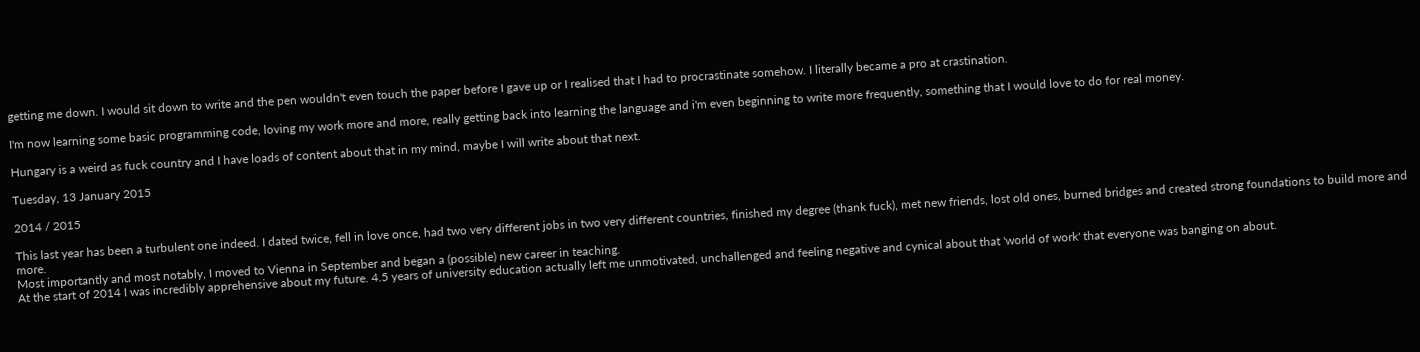getting me down. I would sit down to write and the pen wouldn't even touch the paper before I gave up or I realised that I had to procrastinate somehow. I literally became a pro at crastination.

I'm now learning some basic programming code, loving my work more and more, really getting back into learning the language and i'm even beginning to write more frequently, something that I would love to do for real money.

Hungary is a weird as fuck country and I have loads of content about that in my mind, maybe I will write about that next.

Tuesday, 13 January 2015

2014 / 2015

This last year has been a turbulent one indeed. I dated twice, fell in love once, had two very different jobs in two very different countries, finished my degree (thank fuck), met new friends, lost old ones, burned bridges and created strong foundations to build more and more.
Most importantly and most notably, I moved to Vienna in September and began a (possible) new career in teaching.
At the start of 2014 I was incredibly apprehensive about my future. 4.5 years of university education actually left me unmotivated, unchallenged and feeling negative and cynical about that 'world of work' that everyone was banging on about.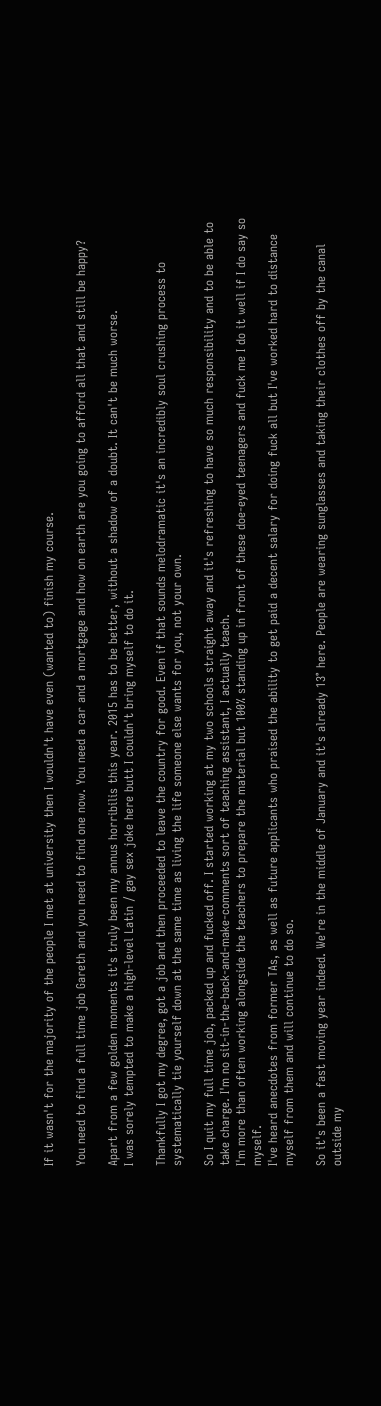If it wasn't for the majority of the people I met at university then I wouldn't have even (wanted to) finish my course.

You need to find a full time job Gareth and you need to find one now. You need a car and a mortgage and how on earth are you going to afford all that and still be happy?

Apart from a few golden moments it's truly been my annus horribilis this year. 2015 has to be better, without a shadow of a doubt. It can't be much worse.
I was sorely tempted to make a high-level Latin / gay sex joke here butt I couldn't bring myself to do it.

Thankfully I got my degree, got a job and then proceeded to leave the country for good. Even if that sounds melodramatic it's an incredibly soul crushing process to systematically tie yourself down at the same time as living the life someone else wants for you, not your own.

So I quit my full time job, packed up and fucked off. I started working at my two schools straight away and it's refreshing to have so much responsibility and to be able to take charge. I'm no sit-in-the-back-and-make-comments sort of teaching assistant, I actually teach.
I'm more than often working alongside the teachers to prepare the material but 100% standing up in front of these doe-eyed teenagers and fuck me I do it well if I do say so myself.
I've heard anecdotes from former TAs, as well as future applicants who praised the ability to get paid a decent salary for doing fuck all but I've worked hard to distance myself from them and will continue to do so.

So it's been a fast moving year indeed. We're in the middle of January and it's already 13° here. People are wearing sunglasses and taking their clothes off by the canal outside my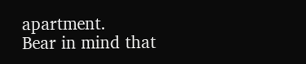apartment.
Bear in mind that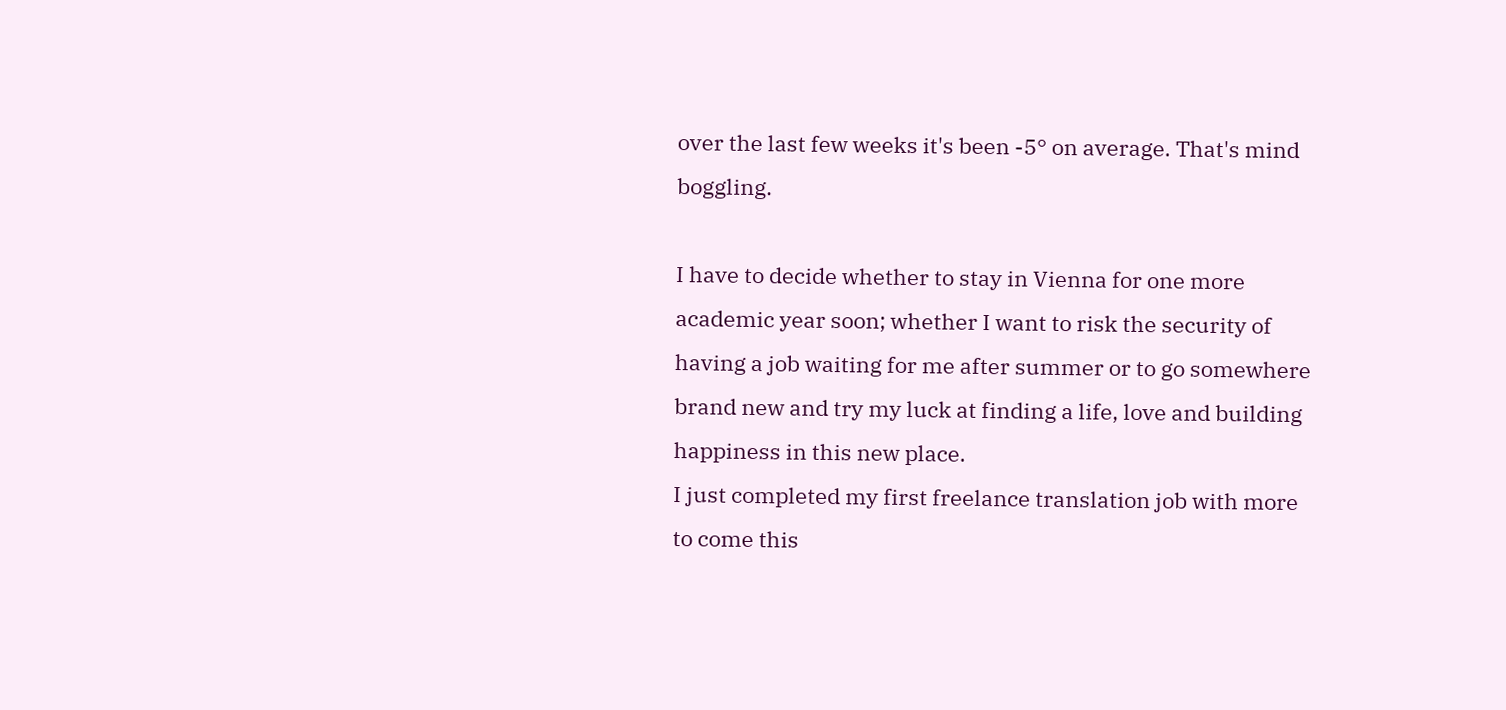over the last few weeks it's been -5° on average. That's mind boggling.

I have to decide whether to stay in Vienna for one more academic year soon; whether I want to risk the security of having a job waiting for me after summer or to go somewhere brand new and try my luck at finding a life, love and building happiness in this new place.
I just completed my first freelance translation job with more to come this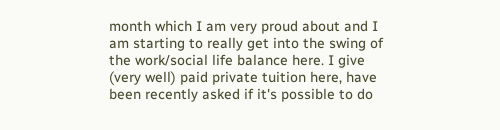month which I am very proud about and I am starting to really get into the swing of the work/social life balance here. I give (very well) paid private tuition here, have been recently asked if it's possible to do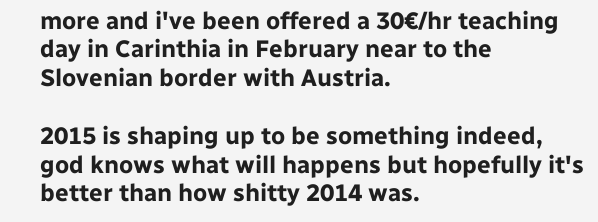more and i've been offered a 30€/hr teaching day in Carinthia in February near to the Slovenian border with Austria.

2015 is shaping up to be something indeed, god knows what will happens but hopefully it's better than how shitty 2014 was.